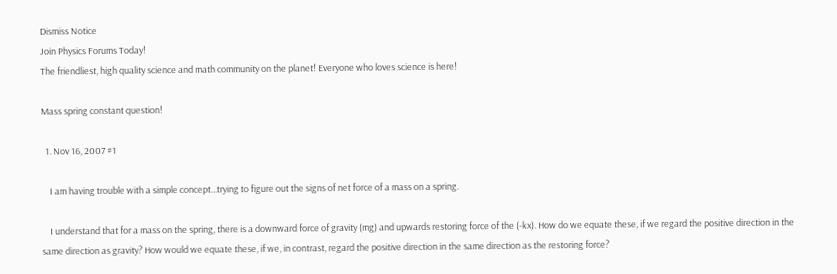Dismiss Notice
Join Physics Forums Today!
The friendliest, high quality science and math community on the planet! Everyone who loves science is here!

Mass spring constant question!

  1. Nov 16, 2007 #1

    I am having trouble with a simple concept...trying to figure out the signs of net force of a mass on a spring.

    I understand that for a mass on the spring, there is a downward force of gravity (mg) and upwards restoring force of the (-kx). How do we equate these, if we regard the positive direction in the same direction as gravity? How would we equate these, if we, in contrast, regard the positive direction in the same direction as the restoring force?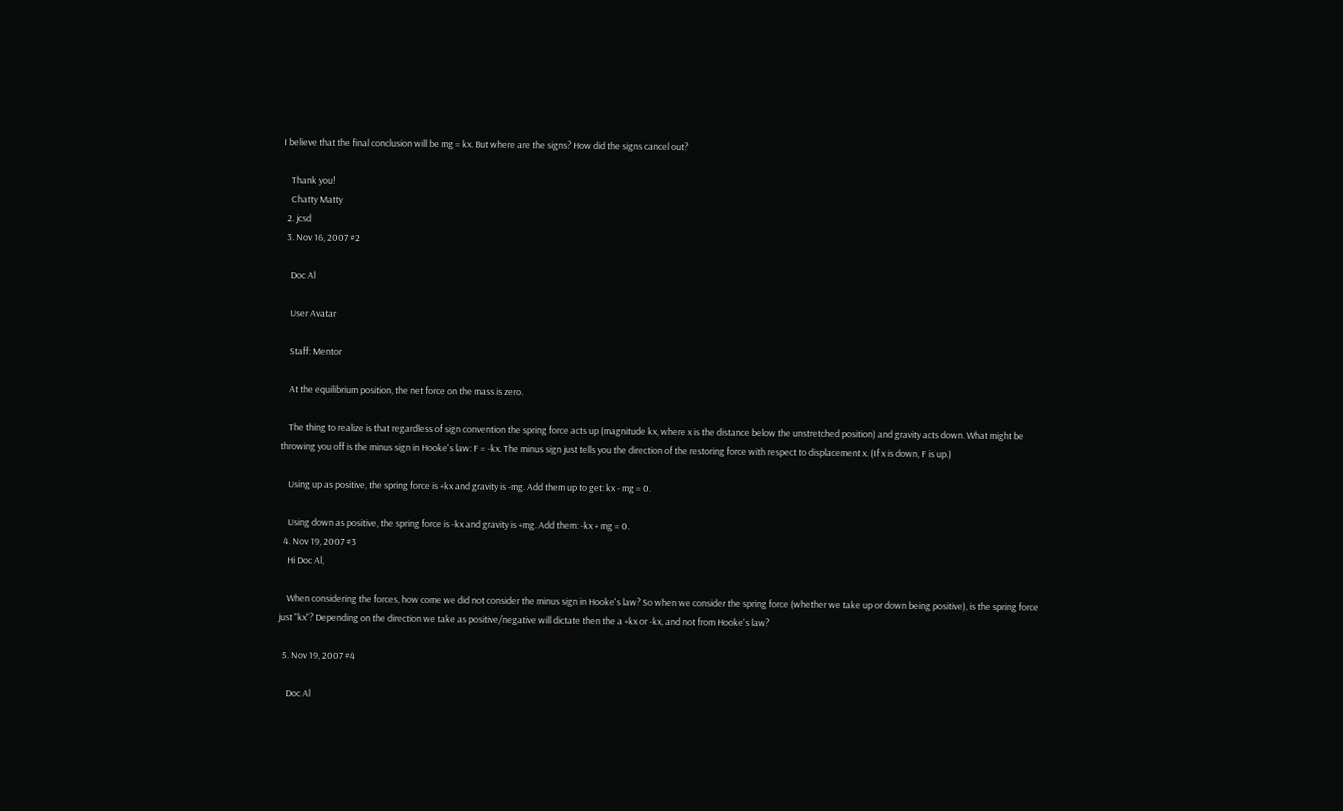I believe that the final conclusion will be mg = kx. But where are the signs? How did the signs cancel out?

    Thank you!
    Chatty Matty
  2. jcsd
  3. Nov 16, 2007 #2

    Doc Al

    User Avatar

    Staff: Mentor

    At the equilibrium position, the net force on the mass is zero.

    The thing to realize is that regardless of sign convention the spring force acts up (magnitude kx, where x is the distance below the unstretched position) and gravity acts down. What might be throwing you off is the minus sign in Hooke's law: F = -kx. The minus sign just tells you the direction of the restoring force with respect to displacement x. (If x is down, F is up.)

    Using up as positive, the spring force is +kx and gravity is -mg. Add them up to get: kx - mg = 0.

    Using down as positive, the spring force is -kx and gravity is +mg. Add them: -kx + mg = 0.
  4. Nov 19, 2007 #3
    Hi Doc Al,

    When considering the forces, how come we did not consider the minus sign in Hooke's law? So when we consider the spring force (whether we take up or down being positive), is the spring force just "kx"? Depending on the direction we take as positive/negative will dictate then the a +kx or -kx, and not from Hooke's law?

  5. Nov 19, 2007 #4

    Doc Al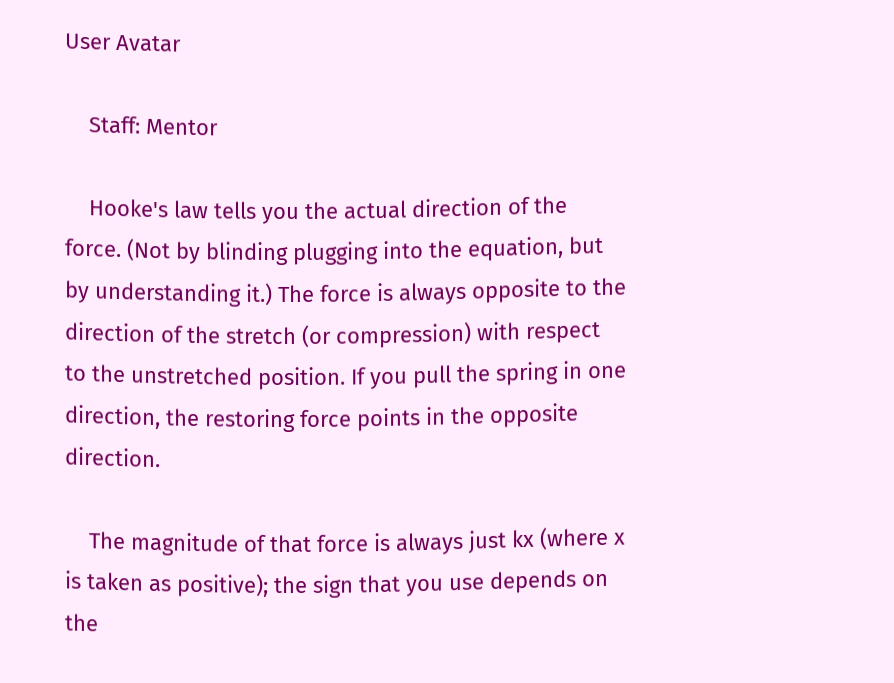User Avatar

    Staff: Mentor

    Hooke's law tells you the actual direction of the force. (Not by blinding plugging into the equation, but by understanding it.) The force is always opposite to the direction of the stretch (or compression) with respect to the unstretched position. If you pull the spring in one direction, the restoring force points in the opposite direction.

    The magnitude of that force is always just kx (where x is taken as positive); the sign that you use depends on the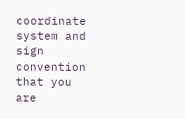coordinate system and sign convention that you are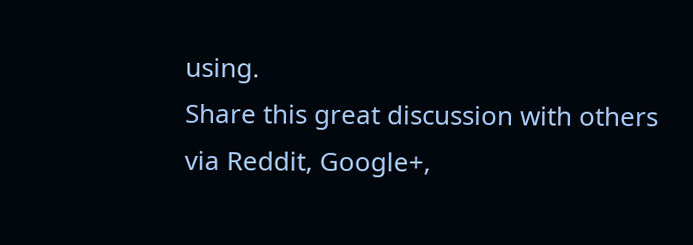using.
Share this great discussion with others via Reddit, Google+,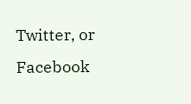Twitter, or Facebook